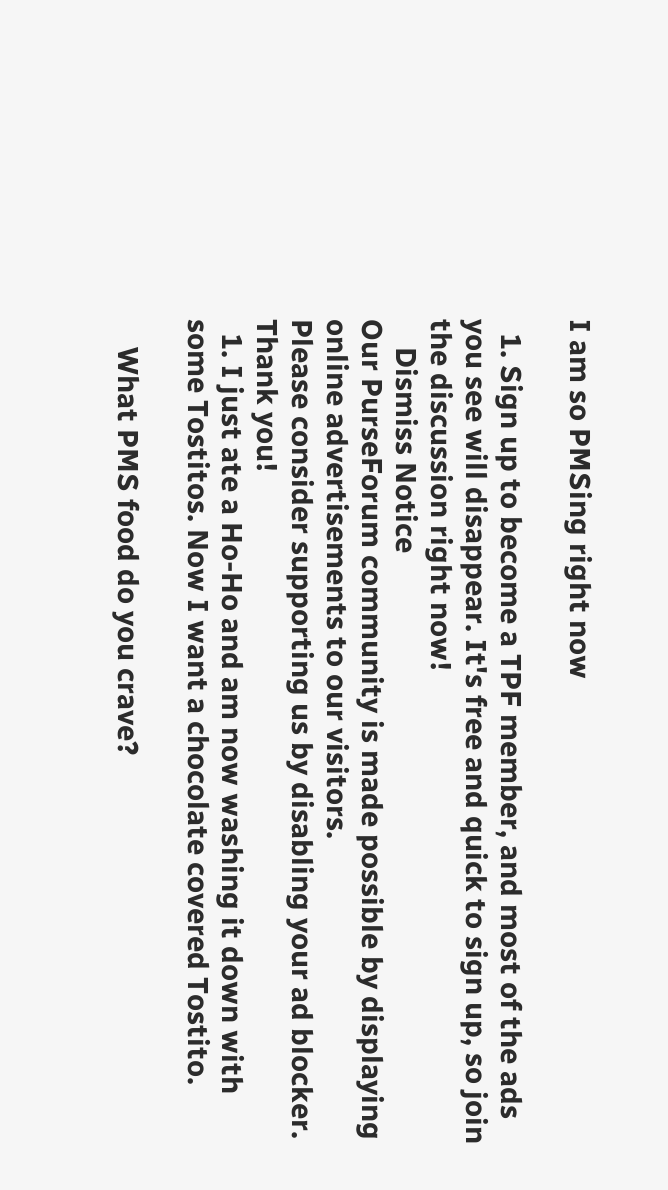I am so PMSing right now

  1. Sign up to become a TPF member, and most of the ads you see will disappear. It's free and quick to sign up, so join the discussion right now!
    Dismiss Notice
Our PurseForum community is made possible by displaying online advertisements to our visitors.
Please consider supporting us by disabling your ad blocker. Thank you!
  1. I just ate a Ho-Ho and am now washing it down with some Tostitos. Now I want a chocolate covered Tostito.

    What PMS food do you crave?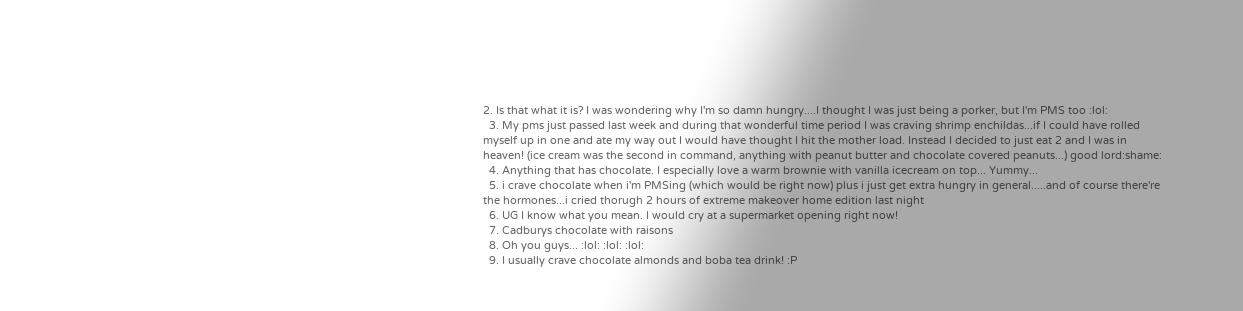2. Is that what it is? I was wondering why I'm so damn hungry....I thought I was just being a porker, but I'm PMS too :lol:
  3. My pms just passed last week and during that wonderful time period I was craving shrimp enchildas...if I could have rolled myself up in one and ate my way out I would have thought I hit the mother load. Instead I decided to just eat 2 and I was in heaven! (ice cream was the second in command, anything with peanut butter and chocolate covered peanuts...) good lord:shame:
  4. Anything that has chocolate. I especially love a warm brownie with vanilla icecream on top... Yummy...
  5. i crave chocolate when i'm PMSing (which would be right now) plus i just get extra hungry in general.....and of course there're the hormones...i cried thorugh 2 hours of extreme makeover home edition last night
  6. UG I know what you mean. I would cry at a supermarket opening right now!
  7. Cadburys chocolate with raisons
  8. Oh you guys... :lol: :lol: :lol:
  9. I usually crave chocolate almonds and boba tea drink! :P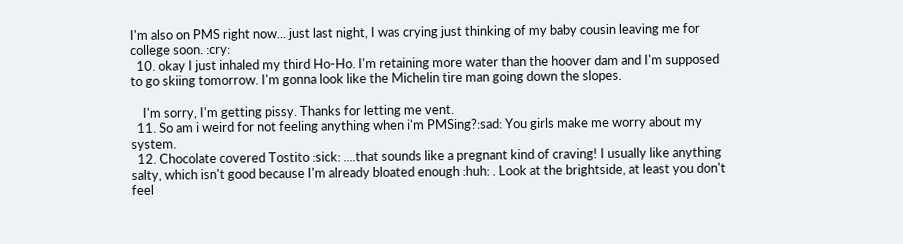I'm also on PMS right now... just last night, I was crying just thinking of my baby cousin leaving me for college soon. :cry:
  10. okay I just inhaled my third Ho-Ho. I'm retaining more water than the hoover dam and I'm supposed to go skiing tomorrow. I'm gonna look like the Michelin tire man going down the slopes.

    I'm sorry, I'm getting pissy. Thanks for letting me vent.
  11. So am i weird for not feeling anything when i'm PMSing?:sad: You girls make me worry about my system.
  12. Chocolate covered Tostito :sick: ....that sounds like a pregnant kind of craving! I usually like anything salty, which isn't good because I'm already bloated enough :huh: . Look at the brightside, at least you don't feel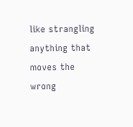like strangling anything that moves the wrong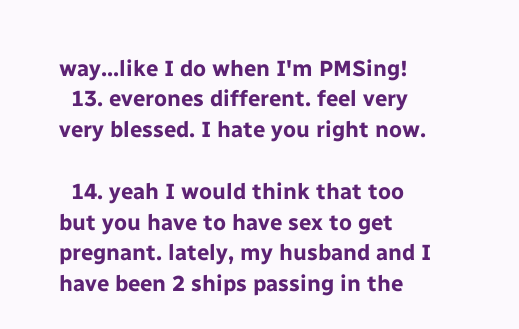way...like I do when I'm PMSing!
  13. everones different. feel very very blessed. I hate you right now.

  14. yeah I would think that too but you have to have sex to get pregnant. lately, my husband and I have been 2 ships passing in the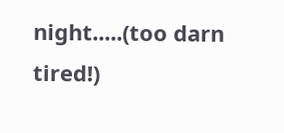night.....(too darn tired!)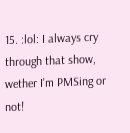15. :lol: I always cry through that show, wether I'm PMSing or not!